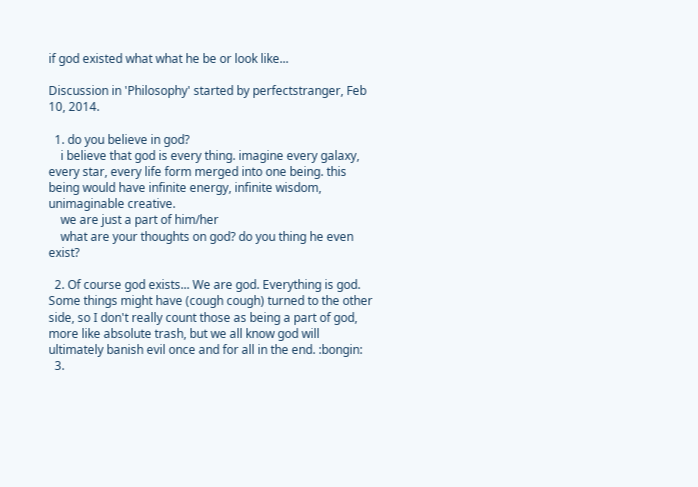if god existed what what he be or look like...

Discussion in 'Philosophy' started by perfectstranger, Feb 10, 2014.

  1. do you believe in god?
    i believe that god is every thing. imagine every galaxy, every star, every life form merged into one being. this being would have infinite energy, infinite wisdom, unimaginable creative.
    we are just a part of him/her
    what are your thoughts on god? do you thing he even exist?

  2. Of course god exists... We are god. Everything is god. Some things might have (cough cough) turned to the other side, so I don't really count those as being a part of god, more like absolute trash, but we all know god will ultimately banish evil once and for all in the end. :bongin:
  3.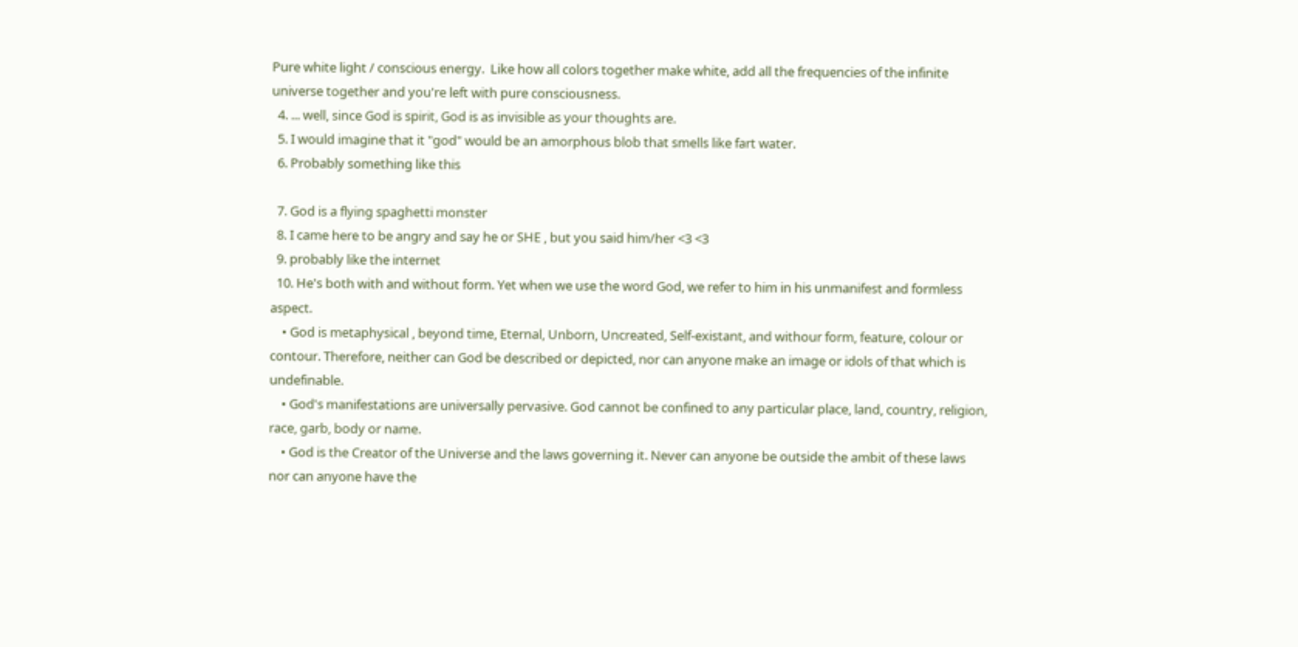Pure white light / conscious energy.  Like how all colors together make white, add all the frequencies of the infinite universe together and you're left with pure consciousness.
  4. ... well, since God is spirit, God is as invisible as your thoughts are.
  5. I would imagine that it "god" would be an amorphous blob that smells like fart water.
  6. Probably something like this

  7. God is a flying spaghetti monster
  8. I came here to be angry and say he or SHE , but you said him/her <3 <3
  9. probably like the internet
  10. He's both with and without form. Yet when we use the word God, we refer to him in his unmanifest and formless aspect.
    • God is metaphysical , beyond time, Eternal, Unborn, Uncreated, Self-existant, and withour form, feature, colour or contour. Therefore, neither can God be described or depicted, nor can anyone make an image or idols of that which is undefinable.
    • God's manifestations are universally pervasive. God cannot be confined to any particular place, land, country, religion, race, garb, body or name.
    • God is the Creator of the Universe and the laws governing it. Never can anyone be outside the ambit of these laws nor can anyone have the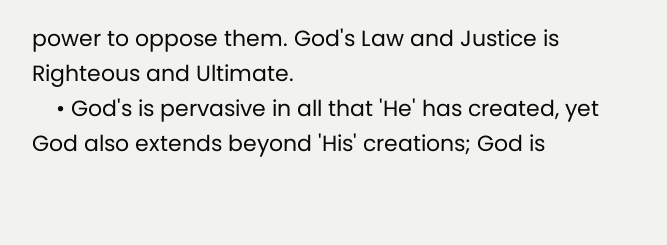power to oppose them. God's Law and Justice is Righteous and Ultimate.
    • God's is pervasive in all that 'He' has created, yet God also extends beyond 'His' creations; God is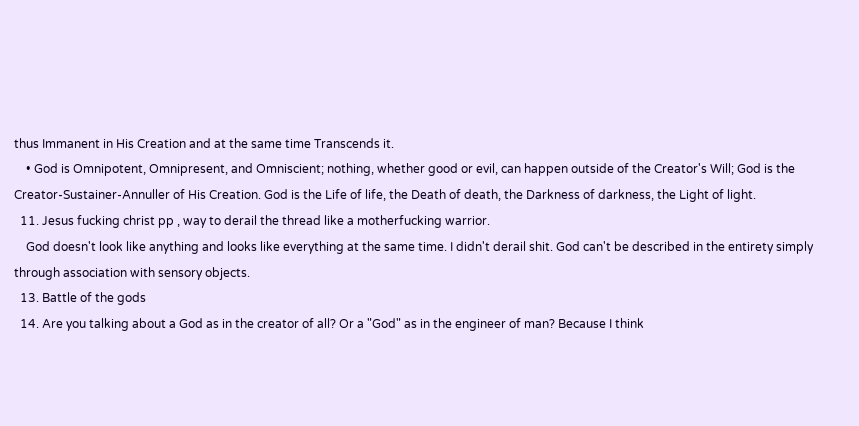thus Immanent in His Creation and at the same time Transcends it.
    • God is Omnipotent, Omnipresent, and Omniscient; nothing, whether good or evil, can happen outside of the Creator's Will; God is the Creator-Sustainer-Annuller of His Creation. God is the Life of life, the Death of death, the Darkness of darkness, the Light of light.
  11. Jesus fucking christ pp , way to derail the thread like a motherfucking warrior.
    God doesn't look like anything and looks like everything at the same time. I didn't derail shit. God can't be described in the entirety simply through association with sensory objects.
  13. Battle of the gods
  14. Are you talking about a God as in the creator of all? Or a "God" as in the engineer of man? Because I think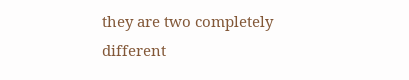they are two completely different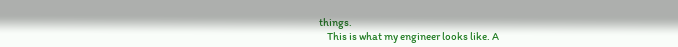things.
    This is what my engineer looks like. A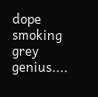dope smoking grey genius....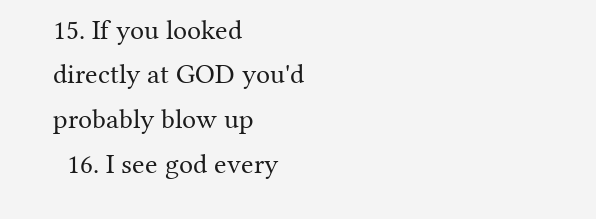15. If you looked directly at GOD you'd probably blow up
  16. I see god every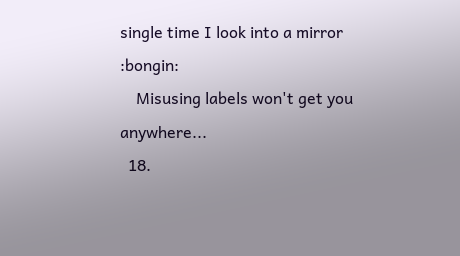single time I look into a mirror :bongin:
    Misusing labels won't get you anywhere...
  18.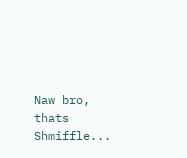Naw bro, thats Shmiffle...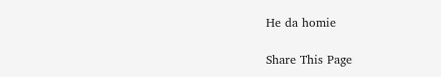He da homie

Share This Page